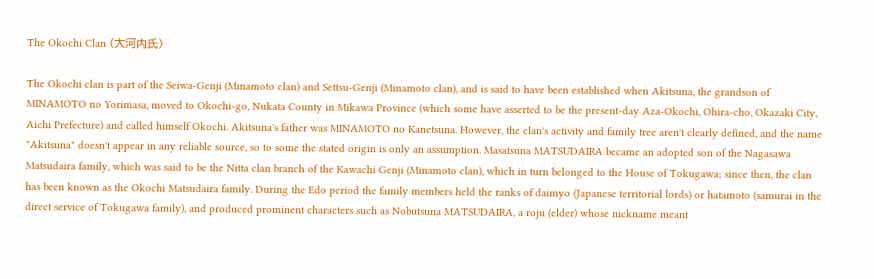The Okochi Clan (大河内氏)

The Okochi clan is part of the Seiwa-Genji (Minamoto clan) and Settsu-Genji (Minamoto clan), and is said to have been established when Akitsuna, the grandson of MINAMOTO no Yorimasa, moved to Okochi-go, Nukata County in Mikawa Province (which some have asserted to be the present-day Aza-Okochi, Ohira-cho, Okazaki City, Aichi Prefecture) and called himself Okochi. Akitsuna's father was MINAMOTO no Kanetsuna. However, the clan's activity and family tree aren't clearly defined, and the name "Akitsuna" doesn't appear in any reliable source, so to some the stated origin is only an assumption. Masatsuna MATSUDAIRA became an adopted son of the Nagasawa Matsudaira family, which was said to be the Nitta clan branch of the Kawachi Genji (Minamoto clan), which in turn belonged to the House of Tokugawa; since then, the clan has been known as the Okochi Matsudaira family. During the Edo period the family members held the ranks of daimyo (Japanese territorial lords) or hatamoto (samurai in the direct service of Tokugawa family), and produced prominent characters such as Nobutsuna MATSUDAIRA, a roju (elder) whose nickname meant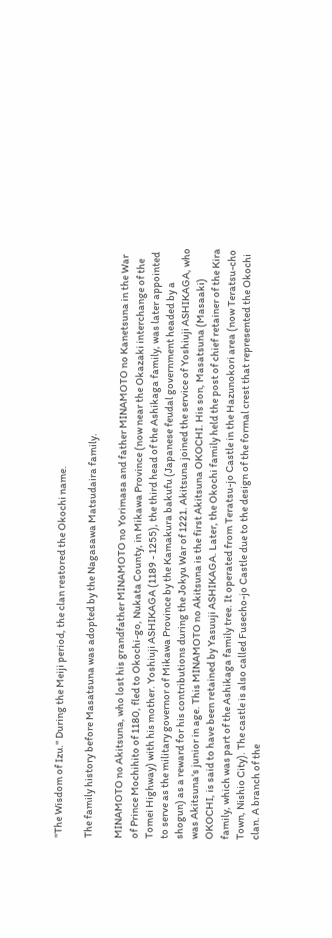"The Wisdom of Izu." During the Meiji period, the clan restored the Okochi name.

The family history before Masatsuna was adopted by the Nagasawa Matsudaira family.

MINAMOTO no Akitsuna, who lost his grandfather MINAMOTO no Yorimasa and father MINAMOTO no Kanetsuna in the War of Prince Mochihito of 1180, fled to Okochi-go, Nukata County, in Mikawa Province (now near the Okazaki interchange of the Tomei Highway) with his mother. Yoshiuji ASHIKAGA (1189 - 1255), the third head of the Ashikaga family, was later appointed to serve as the military governor of Mikawa Province by the Kamakura bakufu (Japanese feudal government headed by a shogun) as a reward for his contributions during the Jokyu War of 1221. Akitsuna joined the service of Yoshiuji ASHIKAGA, who was Akitsuna's junior in age. This MINAMOTO no Akitsuna is the first Akitsuna OKOCHI. His son, Masatsuna (Masaaki) OKOCHI, is said to have been retained by Yasuuji ASHIKAGA. Later, the Okochi family held the post of chief retainer of the Kira family, which was part of the Ashikaga family tree. It operated from Teratsu-jo Castle in the Hazunokori area (now Teratsu-cho Town, Nishio City). The castle is also called Fusecho-jo Castle due to the design of the formal crest that represented the Okochi clan. A branch of the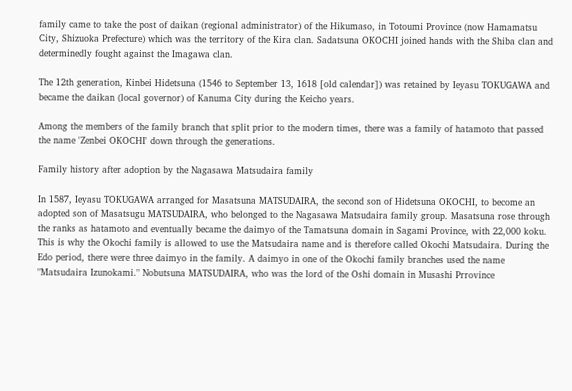family came to take the post of daikan (regional administrator) of the Hikumaso, in Totoumi Province (now Hamamatsu City, Shizuoka Prefecture) which was the territory of the Kira clan. Sadatsuna OKOCHI joined hands with the Shiba clan and determinedly fought against the Imagawa clan.

The 12th generation, Kinbei Hidetsuna (1546 to September 13, 1618 [old calendar]) was retained by Ieyasu TOKUGAWA and became the daikan (local governor) of Kanuma City during the Keicho years.

Among the members of the family branch that split prior to the modern times, there was a family of hatamoto that passed the name 'Zenbei OKOCHI' down through the generations.

Family history after adoption by the Nagasawa Matsudaira family

In 1587, Ieyasu TOKUGAWA arranged for Masatsuna MATSUDAIRA, the second son of Hidetsuna OKOCHI, to become an adopted son of Masatsugu MATSUDAIRA, who belonged to the Nagasawa Matsudaira family group. Masatsuna rose through the ranks as hatamoto and eventually became the daimyo of the Tamatsuna domain in Sagami Province, with 22,000 koku. This is why the Okochi family is allowed to use the Matsudaira name and is therefore called Okochi Matsudaira. During the Edo period, there were three daimyo in the family. A daimyo in one of the Okochi family branches used the name "Matsudaira Izunokami." Nobutsuna MATSUDAIRA, who was the lord of the Oshi domain in Musashi Prrovince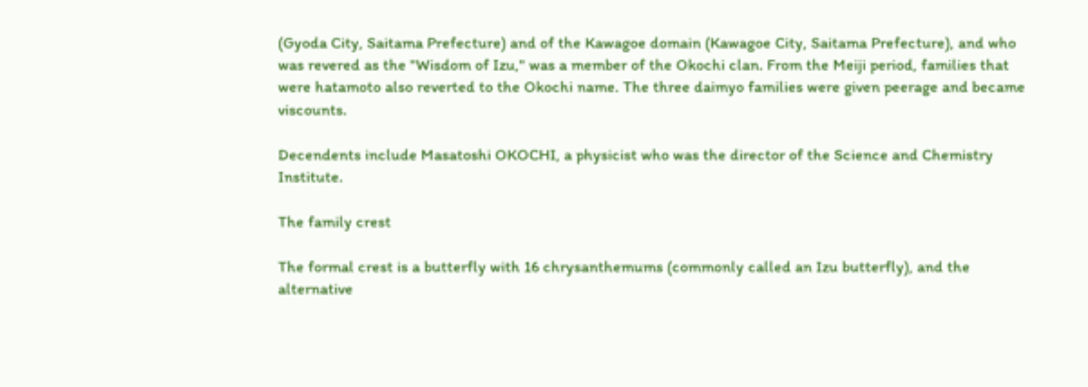(Gyoda City, Saitama Prefecture) and of the Kawagoe domain (Kawagoe City, Saitama Prefecture), and who was revered as the "Wisdom of Izu," was a member of the Okochi clan. From the Meiji period, families that were hatamoto also reverted to the Okochi name. The three daimyo families were given peerage and became viscounts.

Decendents include Masatoshi OKOCHI, a physicist who was the director of the Science and Chemistry Institute.

The family crest

The formal crest is a butterfly with 16 chrysanthemums (commonly called an Izu butterfly), and the alternative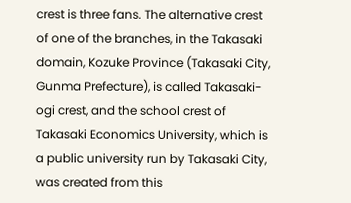crest is three fans. The alternative crest of one of the branches, in the Takasaki domain, Kozuke Province (Takasaki City, Gunma Prefecture), is called Takasaki-ogi crest, and the school crest of Takasaki Economics University, which is a public university run by Takasaki City, was created from this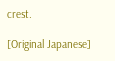crest.

[Original Japanese]